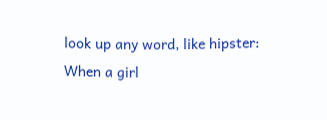look up any word, like hipster:
When a girl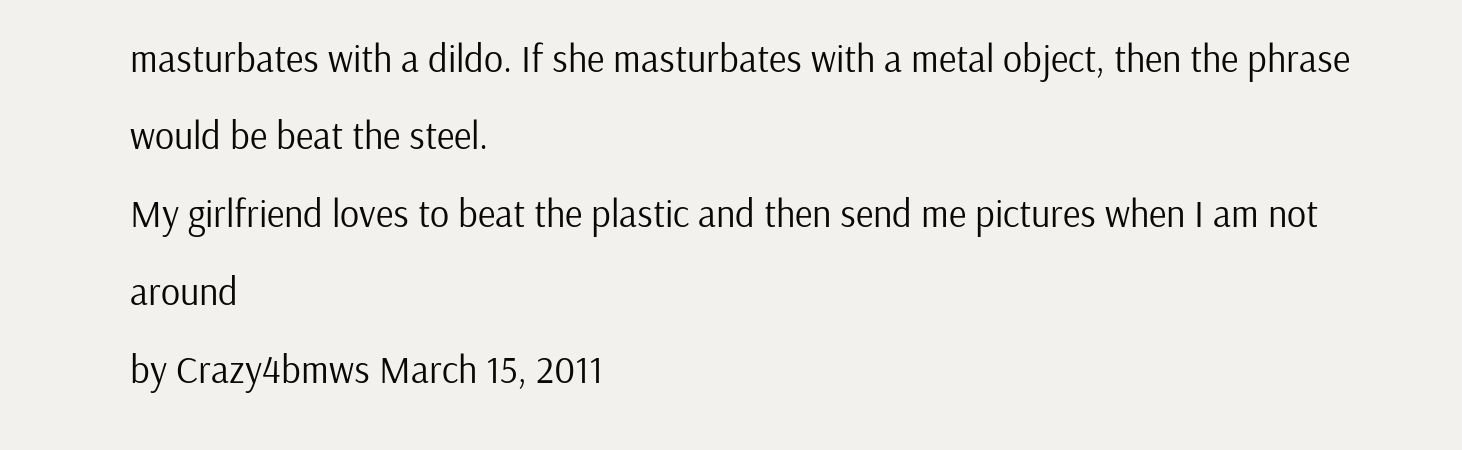masturbates with a dildo. If she masturbates with a metal object, then the phrase would be beat the steel.
My girlfriend loves to beat the plastic and then send me pictures when I am not around
by Crazy4bmws March 15, 2011